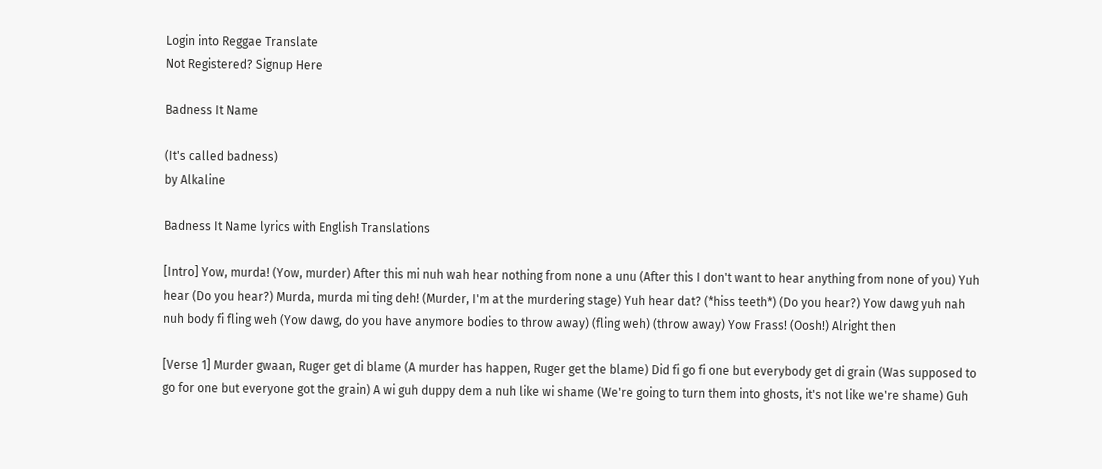Login into Reggae Translate
Not Registered? Signup Here

Badness It Name

(It's called badness)
by Alkaline

Badness It Name lyrics with English Translations

[Intro] Yow, murda! (Yow, murder) After this mi nuh wah hear nothing from none a unu (After this I don't want to hear anything from none of you) Yuh hear (Do you hear?) Murda, murda mi ting deh! (Murder, I'm at the murdering stage) Yuh hear dat? (*hiss teeth*) (Do you hear?) Yow dawg yuh nah nuh body fi fling weh (Yow dawg, do you have anymore bodies to throw away) (fling weh) (throw away) Yow Frass! (Oosh!) Alright then

[Verse 1] Murder gwaan, Ruger get di blame (A murder has happen, Ruger get the blame) Did fi go fi one but everybody get di grain (Was supposed to go for one but everyone got the grain) A wi guh duppy dem a nuh like wi shame (We're going to turn them into ghosts, it's not like we're shame) Guh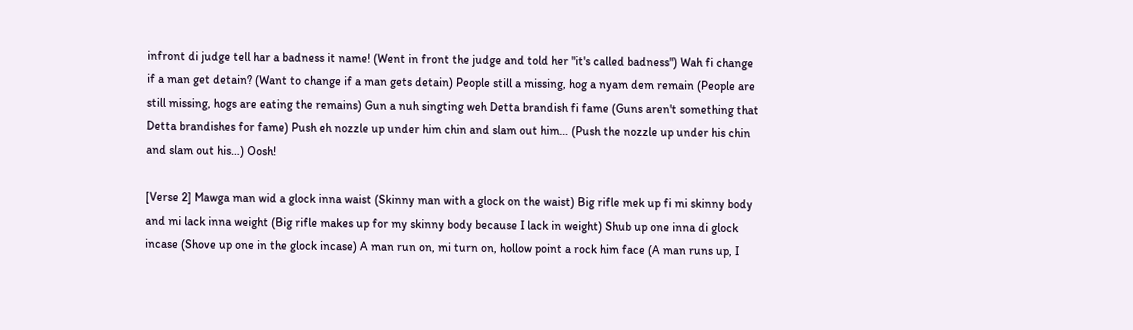infront di judge tell har a badness it name! (Went in front the judge and told her "it's called badness") Wah fi change if a man get detain? (Want to change if a man gets detain) People still a missing, hog a nyam dem remain (People are still missing, hogs are eating the remains) Gun a nuh singting weh Detta brandish fi fame (Guns aren't something that Detta brandishes for fame) Push eh nozzle up under him chin and slam out him… (Push the nozzle up under his chin and slam out his…) Oosh!

[Verse 2] Mawga man wid a glock inna waist (Skinny man with a glock on the waist) Big rifle mek up fi mi skinny body and mi lack inna weight (Big rifle makes up for my skinny body because I lack in weight) Shub up one inna di glock incase (Shove up one in the glock incase) A man run on, mi turn on, hollow point a rock him face (A man runs up, I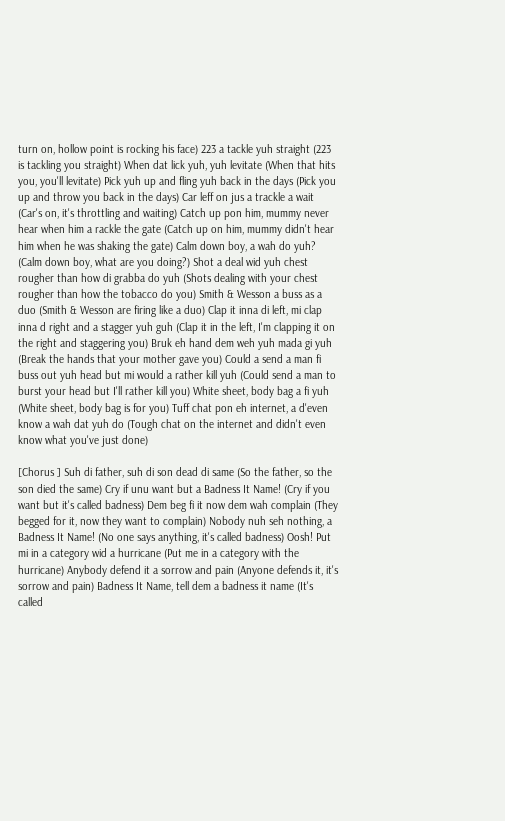turn on, hollow point is rocking his face) 223 a tackle yuh straight (223 is tackling you straight) When dat lick yuh, yuh levitate (When that hits you, you'll levitate) Pick yuh up and fling yuh back in the days (Pick you up and throw you back in the days) Car leff on jus a trackle a wait (Car's on, it's throttling and waiting) Catch up pon him, mummy never hear when him a rackle the gate (Catch up on him, mummy didn't hear him when he was shaking the gate) Calm down boy, a wah do yuh? (Calm down boy, what are you doing?) Shot a deal wid yuh chest rougher than how di grabba do yuh (Shots dealing with your chest rougher than how the tobacco do you) Smith & Wesson a buss as a duo (Smith & Wesson are firing like a duo) Clap it inna di left, mi clap inna d right and a stagger yuh guh (Clap it in the left, I'm clapping it on the right and staggering you) Bruk eh hand dem weh yuh mada gi yuh (Break the hands that your mother gave you) Could a send a man fi buss out yuh head but mi would a rather kill yuh (Could send a man to burst your head but I'll rather kill you) White sheet, body bag a fi yuh (White sheet, body bag is for you) Tuff chat pon eh internet, a d'even know a wah dat yuh do (Tough chat on the internet and didn't even know what you've just done)

[Chorus ] Suh di father, suh di son dead di same (So the father, so the son died the same) Cry if unu want but a Badness It Name! (Cry if you want but it's called badness) Dem beg fi it now dem wah complain (They begged for it, now they want to complain) Nobody nuh seh nothing, a Badness It Name! (No one says anything, it's called badness) Oosh! Put mi in a category wid a hurricane (Put me in a category with the hurricane) Anybody defend it a sorrow and pain (Anyone defends it, it's sorrow and pain) Badness It Name, tell dem a badness it name (It's called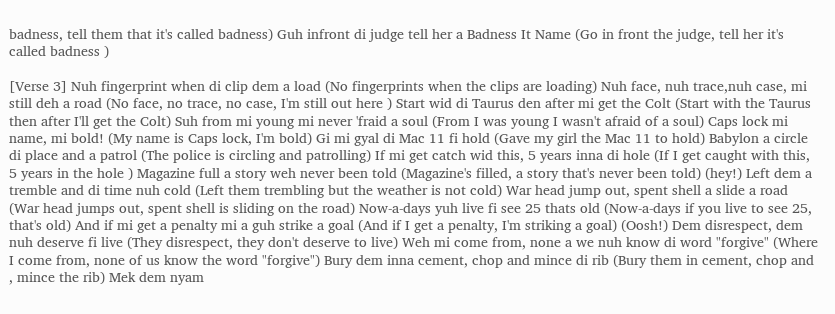badness, tell them that it's called badness) Guh infront di judge tell her a Badness It Name (Go in front the judge, tell her it's called badness )

[Verse 3] Nuh fingerprint when di clip dem a load (No fingerprints when the clips are loading) Nuh face, nuh trace,nuh case, mi still deh a road (No face, no trace, no case, I'm still out here ) Start wid di Taurus den after mi get the Colt (Start with the Taurus then after I'll get the Colt) Suh from mi young mi never 'fraid a soul (From I was young I wasn't afraid of a soul) Caps lock mi name, mi bold! (My name is Caps lock, I'm bold) Gi mi gyal di Mac 11 fi hold (Gave my girl the Mac 11 to hold) Babylon a circle di place and a patrol (The police is circling and patrolling) If mi get catch wid this, 5 years inna di hole (If I get caught with this, 5 years in the hole ) Magazine full a story weh never been told (Magazine's filled, a story that's never been told) (hey!) Left dem a tremble and di time nuh cold (Left them trembling but the weather is not cold) War head jump out, spent shell a slide a road (War head jumps out, spent shell is sliding on the road) Now-a-days yuh live fi see 25 thats old (Now-a-days if you live to see 25, that's old) And if mi get a penalty mi a guh strike a goal (And if I get a penalty, I'm striking a goal) (Oosh!) Dem disrespect, dem nuh deserve fi live (They disrespect, they don't deserve to live) Weh mi come from, none a we nuh know di word "forgive" (Where I come from, none of us know the word "forgive") Bury dem inna cement, chop and mince di rib (Bury them in cement, chop and , mince the rib) Mek dem nyam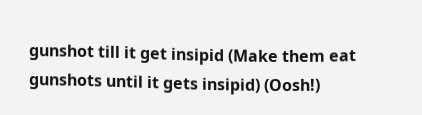gunshot till it get insipid (Make them eat gunshots until it gets insipid) (Oosh!)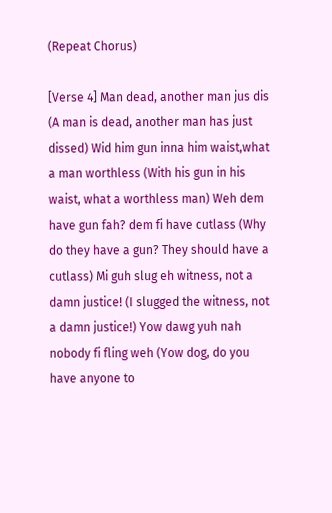(Repeat Chorus)

[Verse 4] Man dead, another man jus dis (A man is dead, another man has just dissed) Wid him gun inna him waist,what a man worthless (With his gun in his waist, what a worthless man) Weh dem have gun fah? dem fi have cutlass (Why do they have a gun? They should have a cutlass) Mi guh slug eh witness, not a damn justice! (I slugged the witness, not a damn justice!) Yow dawg yuh nah nobody fi fling weh (Yow dog, do you have anyone to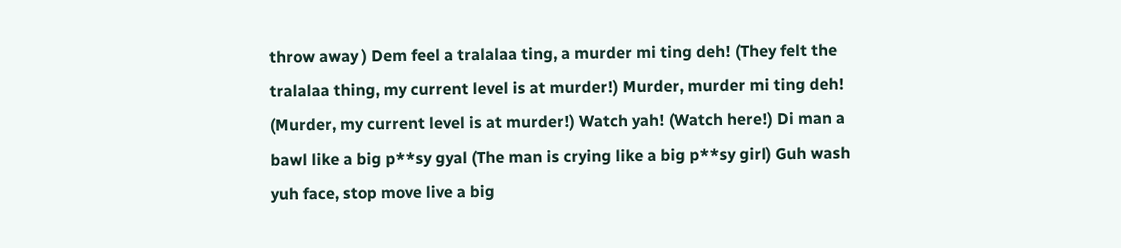throw away ) Dem feel a tralalaa ting, a murder mi ting deh! (They felt the tralalaa thing, my current level is at murder!) Murder, murder mi ting deh! (Murder, my current level is at murder!) Watch yah! (Watch here!) Di man a bawl like a big p**sy gyal (The man is crying like a big p**sy girl) Guh wash yuh face, stop move live a big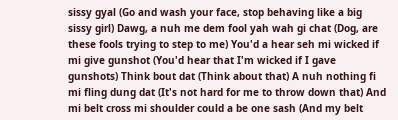sissy gyal (Go and wash your face, stop behaving like a big sissy girl) Dawg, a nuh me dem fool yah wah gi chat (Dog, are these fools trying to step to me) You'd a hear seh mi wicked if mi give gunshot (You'd hear that I'm wicked if I gave gunshots) Think bout dat (Think about that) A nuh nothing fi mi fling dung dat (It's not hard for me to throw down that) And mi belt cross mi shoulder could a be one sash (And my belt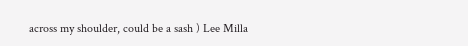across my shoulder, could be a sash ) Lee Milla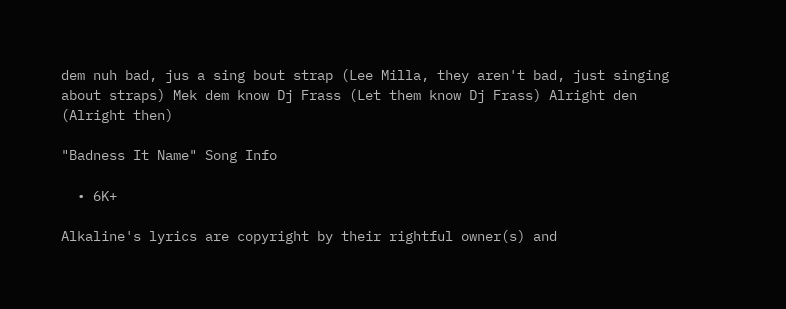dem nuh bad, jus a sing bout strap (Lee Milla, they aren't bad, just singing about straps) Mek dem know Dj Frass (Let them know Dj Frass) Alright den (Alright then)

"Badness It Name" Song Info

  • 6K+

Alkaline's lyrics are copyright by their rightful owner(s) and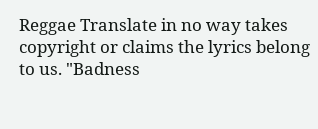Reggae Translate in no way takes copyright or claims the lyrics belong to us. "Badness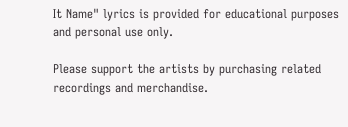It Name" lyrics is provided for educational purposes and personal use only.

Please support the artists by purchasing related recordings and merchandise.